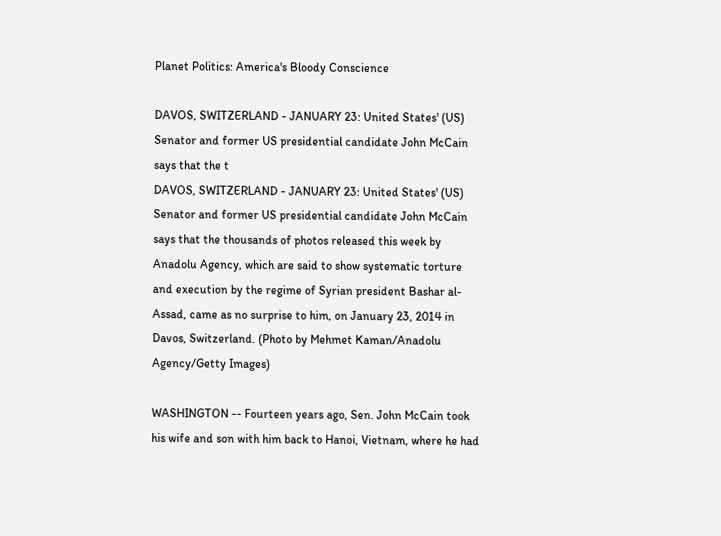Planet Politics: America's Bloody Conscience

DAVOS, SWITZERLAND - JANUARY 23: United States' (US) Senator and former US presidential candidate John McCain says that the t
DAVOS, SWITZERLAND - JANUARY 23: United States' (US) Senator and former US presidential candidate John McCain says that the thousands of photos released this week by Anadolu Agency, which are said to show systematic torture and execution by the regime of Syrian president Bashar al-Assad, came as no surprise to him, on January 23, 2014 in Davos, Switzerland. (Photo by Mehmet Kaman/Anadolu Agency/Getty Images)

WASHINGTON -- Fourteen years ago, Sen. John McCain took his wife and son with him back to Hanoi, Vietnam, where he had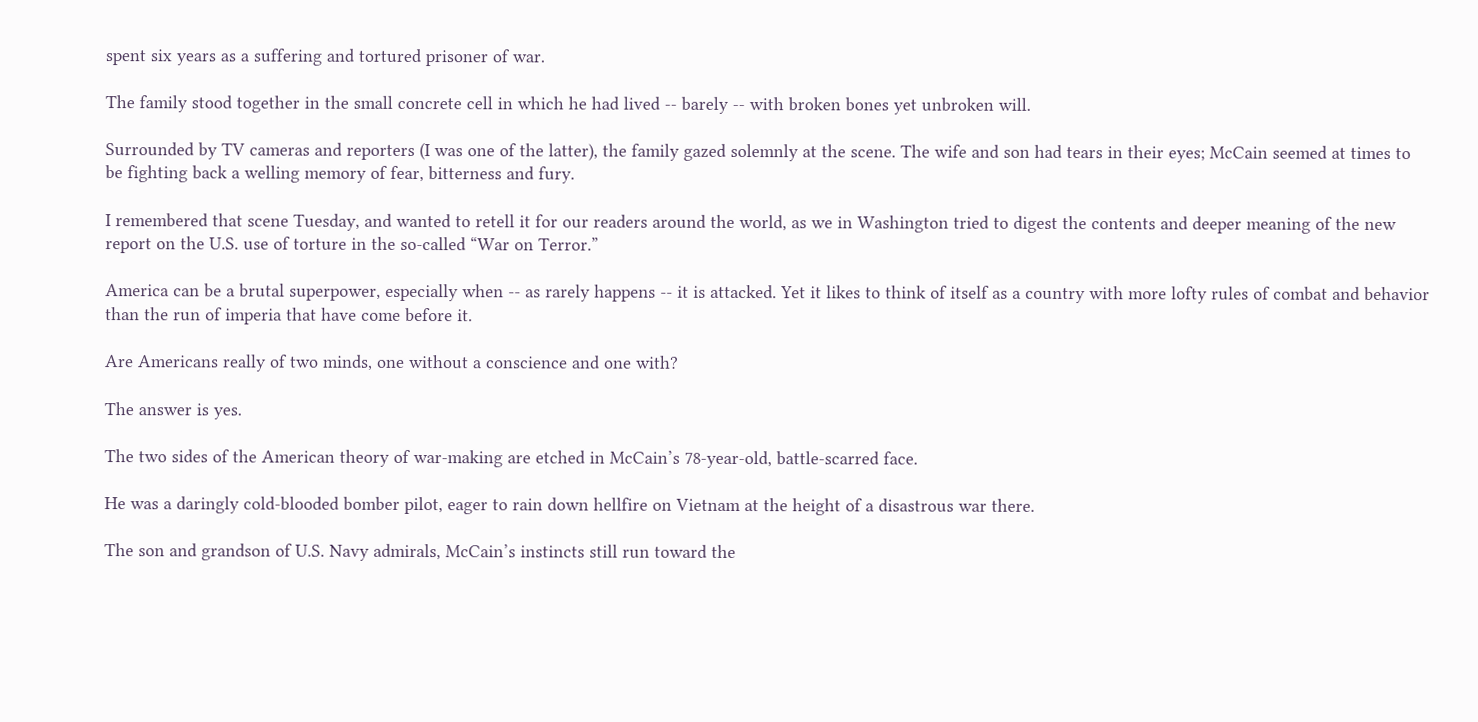spent six years as a suffering and tortured prisoner of war.

The family stood together in the small concrete cell in which he had lived -- barely -- with broken bones yet unbroken will.

Surrounded by TV cameras and reporters (I was one of the latter), the family gazed solemnly at the scene. The wife and son had tears in their eyes; McCain seemed at times to be fighting back a welling memory of fear, bitterness and fury.

I remembered that scene Tuesday, and wanted to retell it for our readers around the world, as we in Washington tried to digest the contents and deeper meaning of the new report on the U.S. use of torture in the so-called “War on Terror.”

America can be a brutal superpower, especially when -- as rarely happens -- it is attacked. Yet it likes to think of itself as a country with more lofty rules of combat and behavior than the run of imperia that have come before it.

Are Americans really of two minds, one without a conscience and one with?

The answer is yes.

The two sides of the American theory of war-making are etched in McCain’s 78-year-old, battle-scarred face.

He was a daringly cold-blooded bomber pilot, eager to rain down hellfire on Vietnam at the height of a disastrous war there.

The son and grandson of U.S. Navy admirals, McCain’s instincts still run toward the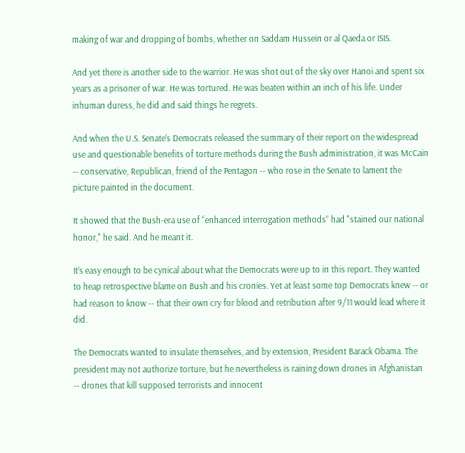making of war and dropping of bombs, whether on Saddam Hussein or al Qaeda or ISIS.

And yet there is another side to the warrior. He was shot out of the sky over Hanoi and spent six years as a prisoner of war. He was tortured. He was beaten within an inch of his life. Under inhuman duress, he did and said things he regrets.

And when the U.S. Senate’s Democrats released the summary of their report on the widespread use and questionable benefits of torture methods during the Bush administration, it was McCain -- conservative, Republican, friend of the Pentagon -- who rose in the Senate to lament the picture painted in the document.

It showed that the Bush-era use of “enhanced interrogation methods” had "stained our national honor," he said. And he meant it.

It’s easy enough to be cynical about what the Democrats were up to in this report. They wanted to heap retrospective blame on Bush and his cronies. Yet at least some top Democrats knew -- or had reason to know -- that their own cry for blood and retribution after 9/11 would lead where it did.

The Democrats wanted to insulate themselves, and by extension, President Barack Obama. The president may not authorize torture, but he nevertheless is raining down drones in Afghanistan -- drones that kill supposed terrorists and innocent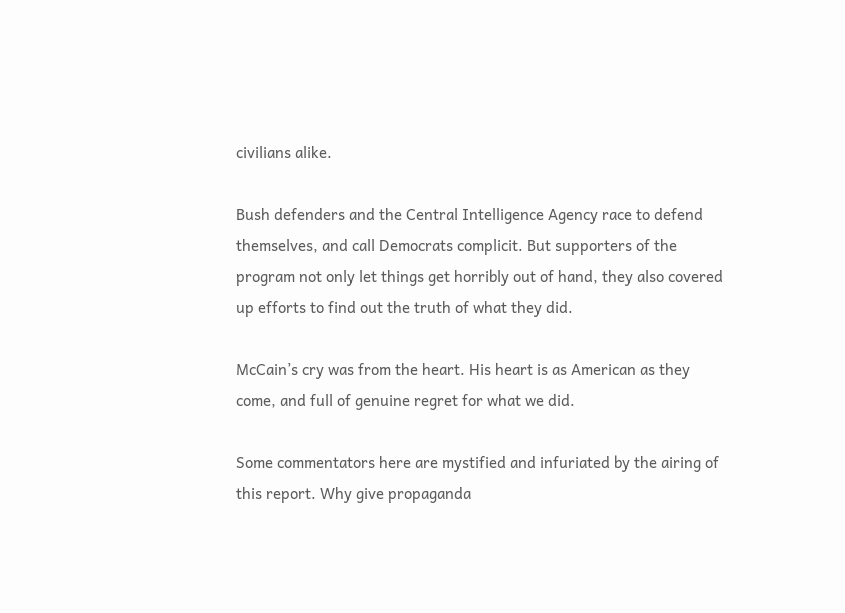civilians alike.

Bush defenders and the Central Intelligence Agency race to defend themselves, and call Democrats complicit. But supporters of the program not only let things get horribly out of hand, they also covered up efforts to find out the truth of what they did.

McCain’s cry was from the heart. His heart is as American as they come, and full of genuine regret for what we did.

Some commentators here are mystified and infuriated by the airing of this report. Why give propaganda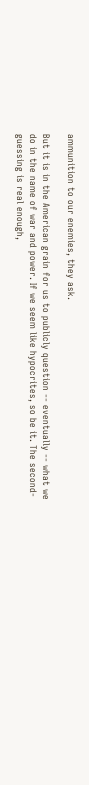ammunition to our enemies, they ask.

But it is in the American grain for us to publicly question -- eventually -- what we do in the name of war and power. If we seem like hypocrites, so be it. The second-guessing is real enough,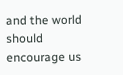and the world should encourage us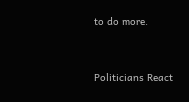to do more.



Politicians React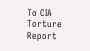To CIA Torture Report